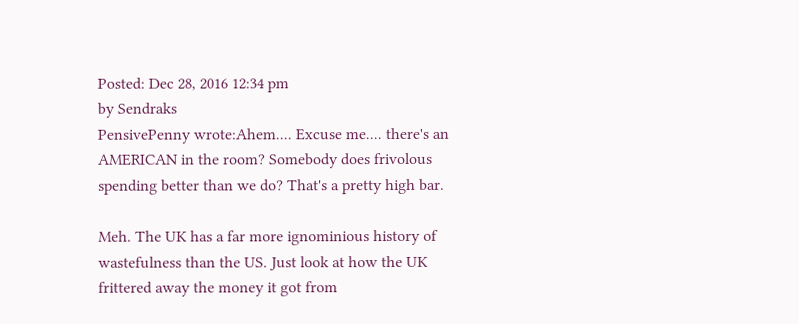Posted: Dec 28, 2016 12:34 pm
by Sendraks
PensivePenny wrote:Ahem.... Excuse me.... there's an AMERICAN in the room? Somebody does frivolous spending better than we do? That's a pretty high bar.

Meh. The UK has a far more ignominious history of wastefulness than the US. Just look at how the UK frittered away the money it got from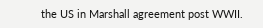the US in Marshall agreement post WWII.